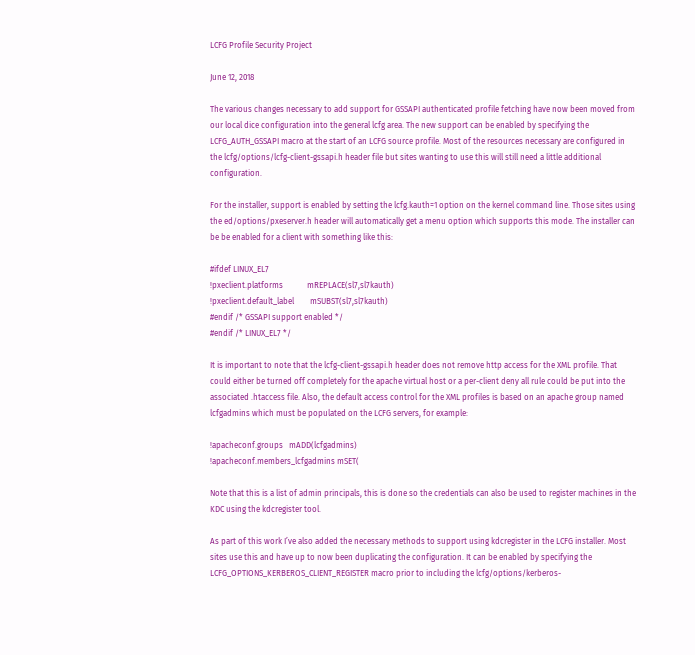LCFG Profile Security Project

June 12, 2018

The various changes necessary to add support for GSSAPI authenticated profile fetching have now been moved from our local dice configuration into the general lcfg area. The new support can be enabled by specifying the LCFG_AUTH_GSSAPI macro at the start of an LCFG source profile. Most of the resources necessary are configured in the lcfg/options/lcfg-client-gssapi.h header file but sites wanting to use this will still need a little additional configuration.

For the installer, support is enabled by setting the lcfg.kauth=1 option on the kernel command line. Those sites using the ed/options/pxeserver.h header will automatically get a menu option which supports this mode. The installer can be be enabled for a client with something like this:

#ifdef LINUX_EL7
!pxeclient.platforms            mREPLACE(sl7,sl7kauth)
!pxeclient.default_label        mSUBST(sl7,sl7kauth)
#endif /* GSSAPI support enabled */
#endif /* LINUX_EL7 */

It is important to note that the lcfg-client-gssapi.h header does not remove http access for the XML profile. That could either be turned off completely for the apache virtual host or a per-client deny all rule could be put into the associated .htaccess file. Also, the default access control for the XML profiles is based on an apache group named lcfgadmins which must be populated on the LCFG servers, for example:

!apacheconf.groups   mADD(lcfgadmins)
!apacheconf.members_lcfgadmins mSET(

Note that this is a list of admin principals, this is done so the credentials can also be used to register machines in the KDC using the kdcregister tool.

As part of this work I’ve also added the necessary methods to support using kdcregister in the LCFG installer. Most sites use this and have up to now been duplicating the configuration. It can be enabled by specifying the LCFG_OPTIONS_KERBEROS_CLIENT_REGISTER macro prior to including the lcfg/options/kerberos-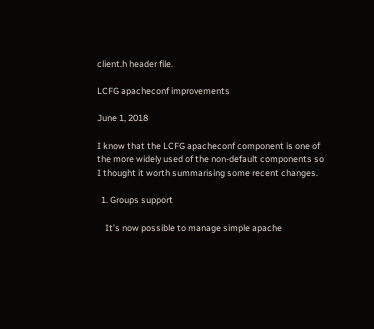client.h header file.

LCFG apacheconf improvements

June 1, 2018

I know that the LCFG apacheconf component is one of the more widely used of the non-default components so I thought it worth summarising some recent changes.

  1. Groups support

    It’s now possible to manage simple apache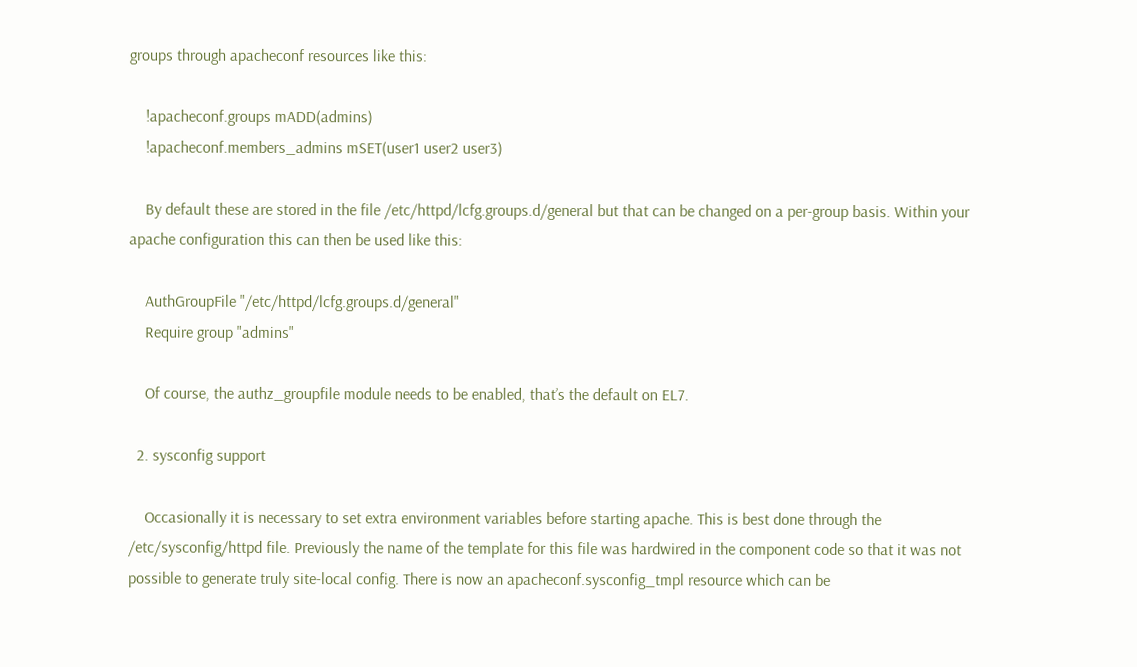groups through apacheconf resources like this:

    !apacheconf.groups mADD(admins)
    !apacheconf.members_admins mSET(user1 user2 user3)

    By default these are stored in the file /etc/httpd/lcfg.groups.d/general but that can be changed on a per-group basis. Within your apache configuration this can then be used like this:

    AuthGroupFile "/etc/httpd/lcfg.groups.d/general"
    Require group "admins"

    Of course, the authz_groupfile module needs to be enabled, that’s the default on EL7.

  2. sysconfig support

    Occasionally it is necessary to set extra environment variables before starting apache. This is best done through the /etc/sysconfig/httpd file. Previously the name of the template for this file was hardwired in the component code so that it was not possible to generate truly site-local config. There is now an apacheconf.sysconfig_tmpl resource which can be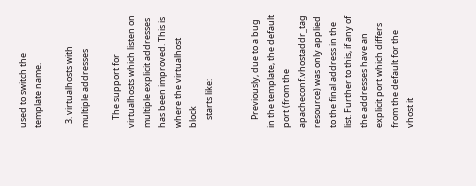used to switch the template name.

  3. virtualhosts with multiple addresses

    The support for virtualhosts which listen on multiple explicit addresses has been improved. This is where the virtualhost block
    starts like:


    Previously, due to a bug in the template, the default port (from the apacheconf.vhostaddr_tag resource) was only applied to the final address in the list. Further to this, if any of the addresses have an explicit port which differs from the default for the vhost it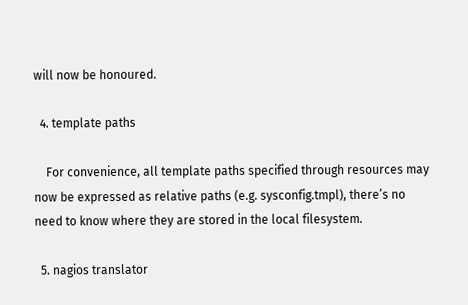will now be honoured.

  4. template paths

    For convenience, all template paths specified through resources may now be expressed as relative paths (e.g. sysconfig.tmpl), there’s no need to know where they are stored in the local filesystem.

  5. nagios translator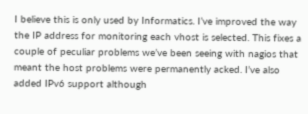I believe this is only used by Informatics. I’ve improved the way the IP address for monitoring each vhost is selected. This fixes a couple of peculiar problems we’ve been seeing with nagios that meant the host problems were permanently acked. I’ve also added IPv6 support although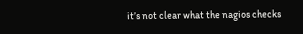it’s not clear what the nagios checks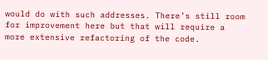would do with such addresses. There’s still room for improvement here but that will require a more extensive refactoring of the code.